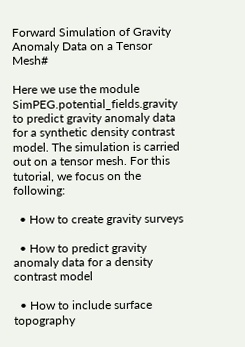Forward Simulation of Gravity Anomaly Data on a Tensor Mesh#

Here we use the module SimPEG.potential_fields.gravity to predict gravity anomaly data for a synthetic density contrast model. The simulation is carried out on a tensor mesh. For this tutorial, we focus on the following:

  • How to create gravity surveys

  • How to predict gravity anomaly data for a density contrast model

  • How to include surface topography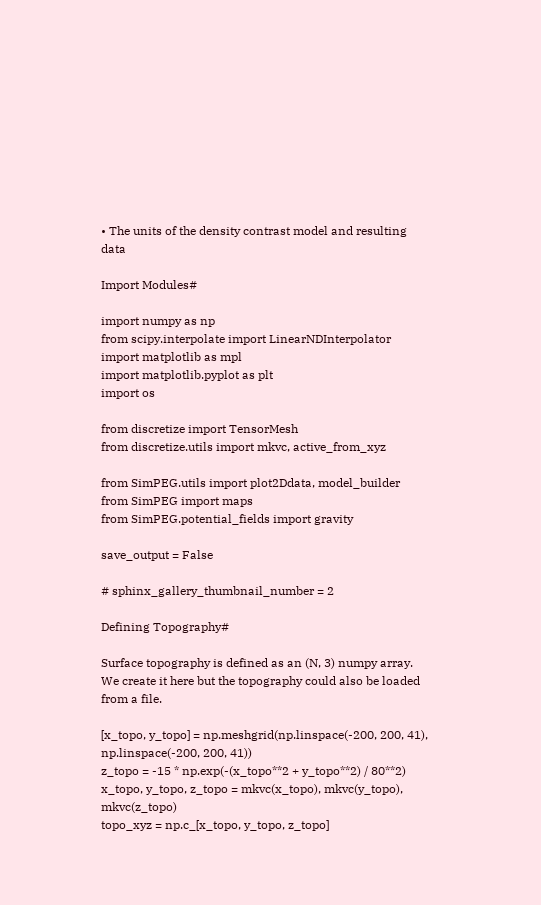• The units of the density contrast model and resulting data

Import Modules#

import numpy as np
from scipy.interpolate import LinearNDInterpolator
import matplotlib as mpl
import matplotlib.pyplot as plt
import os

from discretize import TensorMesh
from discretize.utils import mkvc, active_from_xyz

from SimPEG.utils import plot2Ddata, model_builder
from SimPEG import maps
from SimPEG.potential_fields import gravity

save_output = False

# sphinx_gallery_thumbnail_number = 2

Defining Topography#

Surface topography is defined as an (N, 3) numpy array. We create it here but the topography could also be loaded from a file.

[x_topo, y_topo] = np.meshgrid(np.linspace(-200, 200, 41), np.linspace(-200, 200, 41))
z_topo = -15 * np.exp(-(x_topo**2 + y_topo**2) / 80**2)
x_topo, y_topo, z_topo = mkvc(x_topo), mkvc(y_topo), mkvc(z_topo)
topo_xyz = np.c_[x_topo, y_topo, z_topo]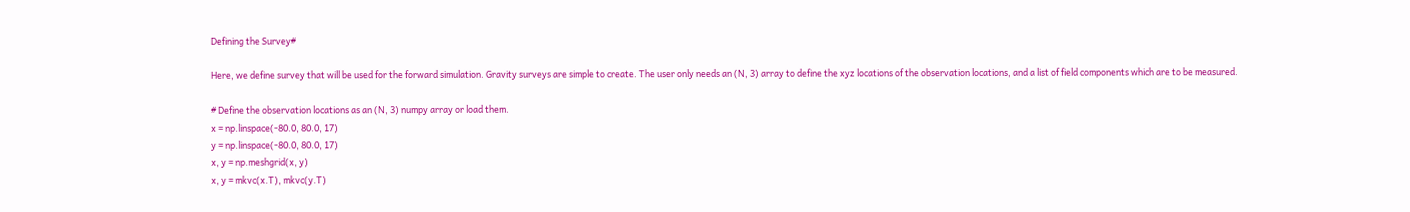Defining the Survey#

Here, we define survey that will be used for the forward simulation. Gravity surveys are simple to create. The user only needs an (N, 3) array to define the xyz locations of the observation locations, and a list of field components which are to be measured.

# Define the observation locations as an (N, 3) numpy array or load them.
x = np.linspace(-80.0, 80.0, 17)
y = np.linspace(-80.0, 80.0, 17)
x, y = np.meshgrid(x, y)
x, y = mkvc(x.T), mkvc(y.T)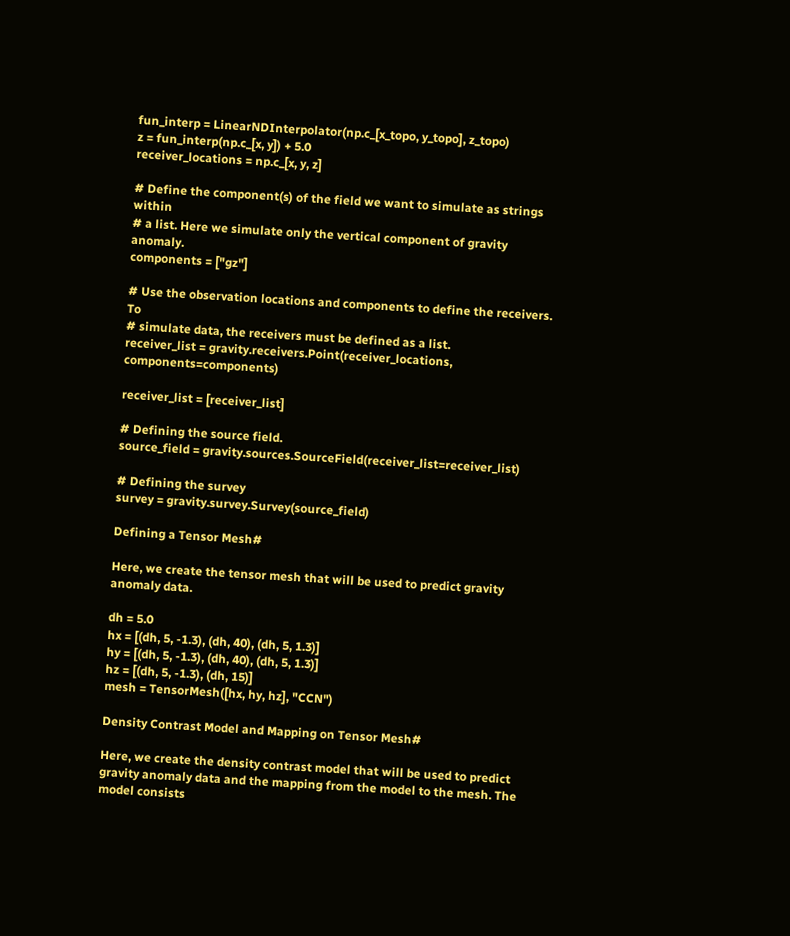fun_interp = LinearNDInterpolator(np.c_[x_topo, y_topo], z_topo)
z = fun_interp(np.c_[x, y]) + 5.0
receiver_locations = np.c_[x, y, z]

# Define the component(s) of the field we want to simulate as strings within
# a list. Here we simulate only the vertical component of gravity anomaly.
components = ["gz"]

# Use the observation locations and components to define the receivers. To
# simulate data, the receivers must be defined as a list.
receiver_list = gravity.receivers.Point(receiver_locations, components=components)

receiver_list = [receiver_list]

# Defining the source field.
source_field = gravity.sources.SourceField(receiver_list=receiver_list)

# Defining the survey
survey = gravity.survey.Survey(source_field)

Defining a Tensor Mesh#

Here, we create the tensor mesh that will be used to predict gravity anomaly data.

dh = 5.0
hx = [(dh, 5, -1.3), (dh, 40), (dh, 5, 1.3)]
hy = [(dh, 5, -1.3), (dh, 40), (dh, 5, 1.3)]
hz = [(dh, 5, -1.3), (dh, 15)]
mesh = TensorMesh([hx, hy, hz], "CCN")

Density Contrast Model and Mapping on Tensor Mesh#

Here, we create the density contrast model that will be used to predict gravity anomaly data and the mapping from the model to the mesh. The model consists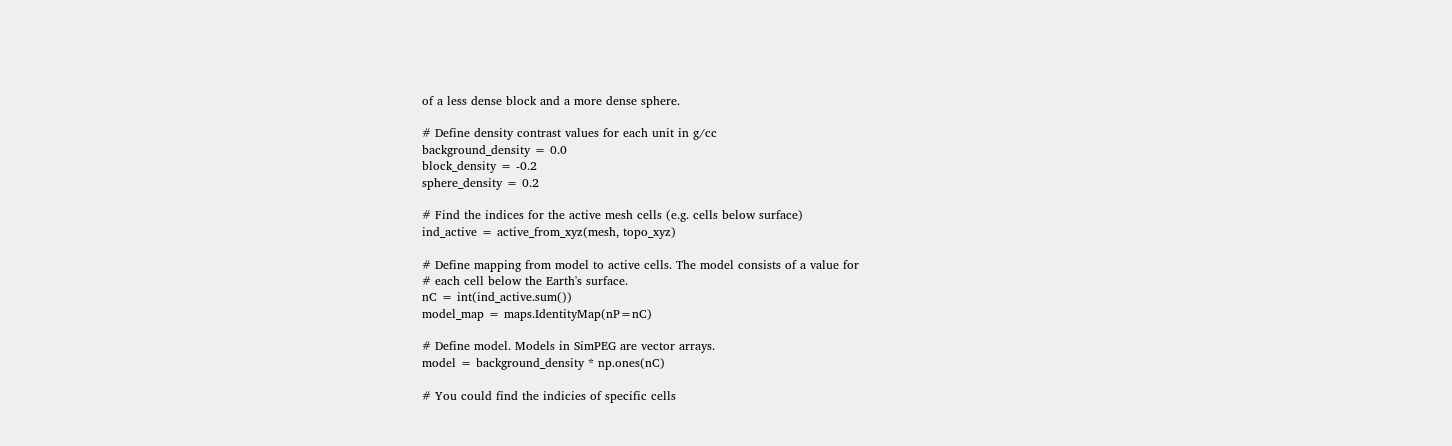of a less dense block and a more dense sphere.

# Define density contrast values for each unit in g/cc
background_density = 0.0
block_density = -0.2
sphere_density = 0.2

# Find the indices for the active mesh cells (e.g. cells below surface)
ind_active = active_from_xyz(mesh, topo_xyz)

# Define mapping from model to active cells. The model consists of a value for
# each cell below the Earth's surface.
nC = int(ind_active.sum())
model_map = maps.IdentityMap(nP=nC)

# Define model. Models in SimPEG are vector arrays.
model = background_density * np.ones(nC)

# You could find the indicies of specific cells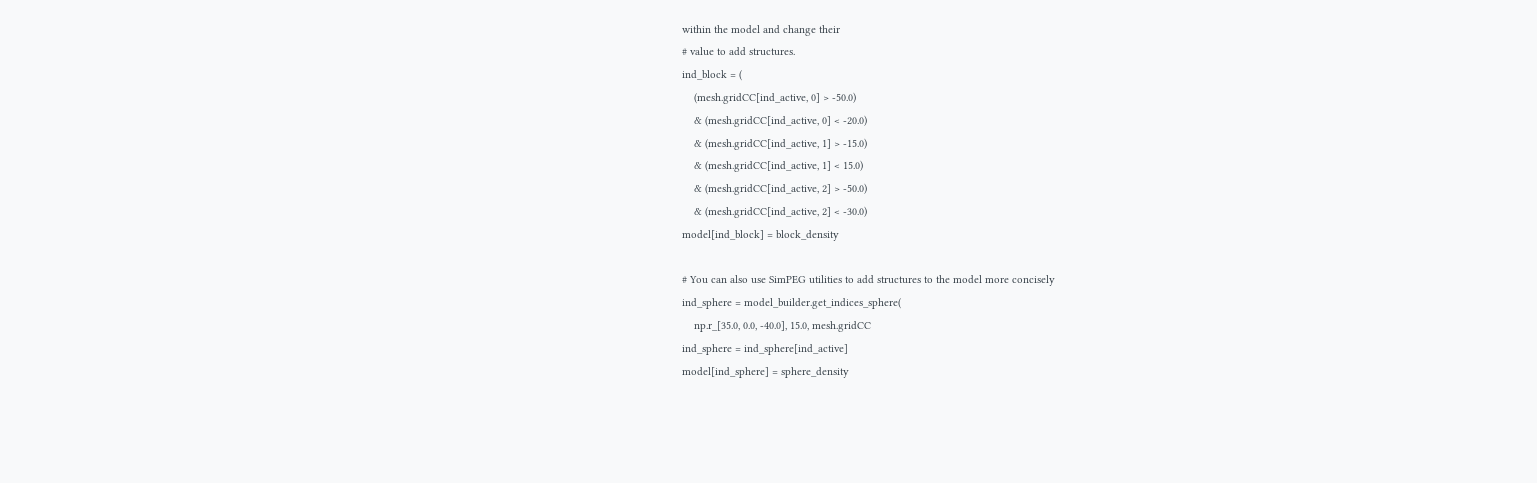within the model and change their
# value to add structures.
ind_block = (
    (mesh.gridCC[ind_active, 0] > -50.0)
    & (mesh.gridCC[ind_active, 0] < -20.0)
    & (mesh.gridCC[ind_active, 1] > -15.0)
    & (mesh.gridCC[ind_active, 1] < 15.0)
    & (mesh.gridCC[ind_active, 2] > -50.0)
    & (mesh.gridCC[ind_active, 2] < -30.0)
model[ind_block] = block_density

# You can also use SimPEG utilities to add structures to the model more concisely
ind_sphere = model_builder.get_indices_sphere(
    np.r_[35.0, 0.0, -40.0], 15.0, mesh.gridCC
ind_sphere = ind_sphere[ind_active]
model[ind_sphere] = sphere_density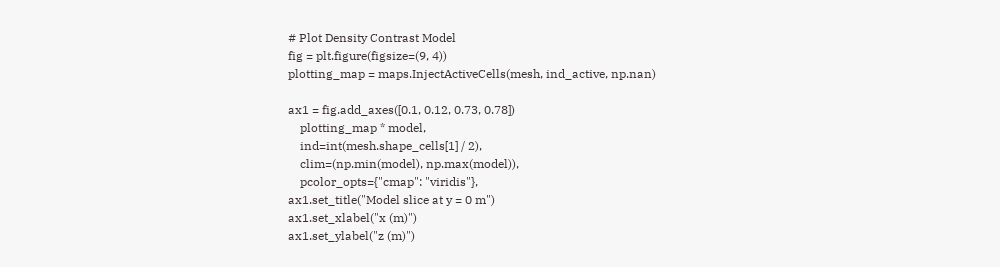# Plot Density Contrast Model
fig = plt.figure(figsize=(9, 4))
plotting_map = maps.InjectActiveCells(mesh, ind_active, np.nan)

ax1 = fig.add_axes([0.1, 0.12, 0.73, 0.78])
    plotting_map * model,
    ind=int(mesh.shape_cells[1] / 2),
    clim=(np.min(model), np.max(model)),
    pcolor_opts={"cmap": "viridis"},
ax1.set_title("Model slice at y = 0 m")
ax1.set_xlabel("x (m)")
ax1.set_ylabel("z (m)")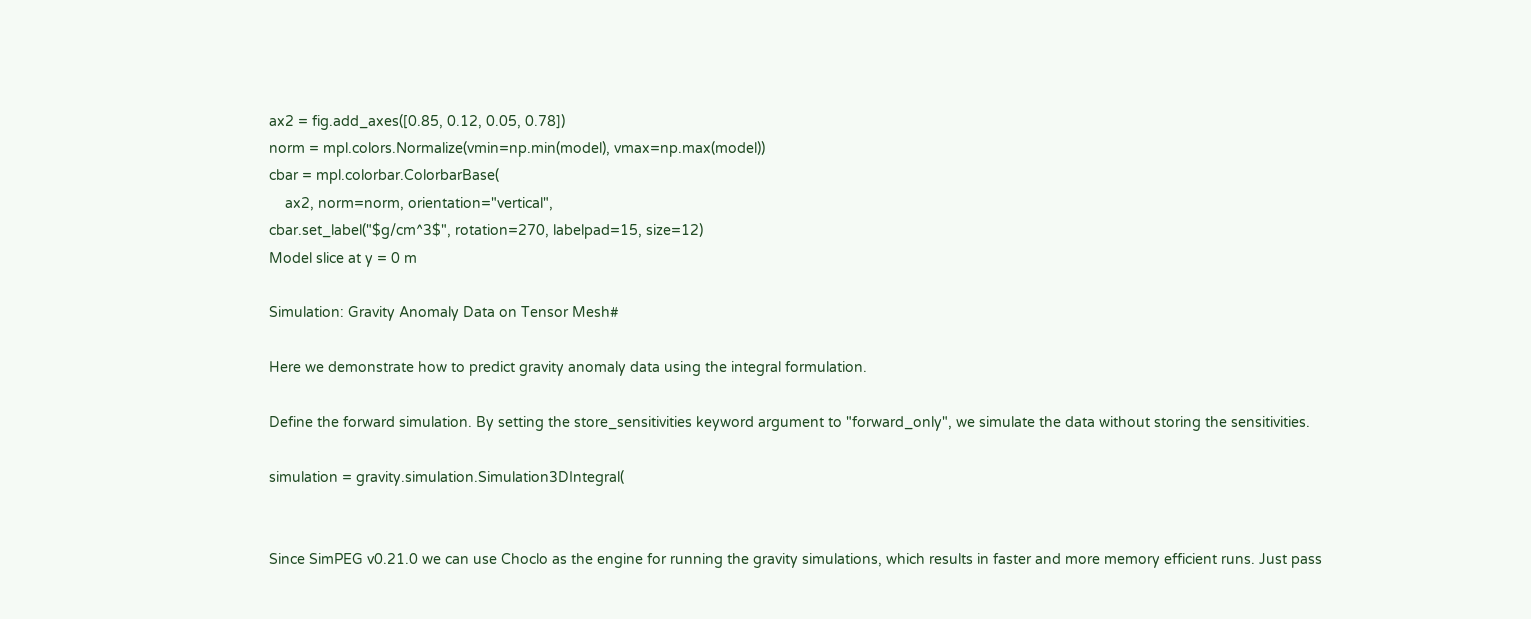ax2 = fig.add_axes([0.85, 0.12, 0.05, 0.78])
norm = mpl.colors.Normalize(vmin=np.min(model), vmax=np.max(model))
cbar = mpl.colorbar.ColorbarBase(
    ax2, norm=norm, orientation="vertical",
cbar.set_label("$g/cm^3$", rotation=270, labelpad=15, size=12)
Model slice at y = 0 m

Simulation: Gravity Anomaly Data on Tensor Mesh#

Here we demonstrate how to predict gravity anomaly data using the integral formulation.

Define the forward simulation. By setting the store_sensitivities keyword argument to "forward_only", we simulate the data without storing the sensitivities.

simulation = gravity.simulation.Simulation3DIntegral(


Since SimPEG v0.21.0 we can use Choclo as the engine for running the gravity simulations, which results in faster and more memory efficient runs. Just pass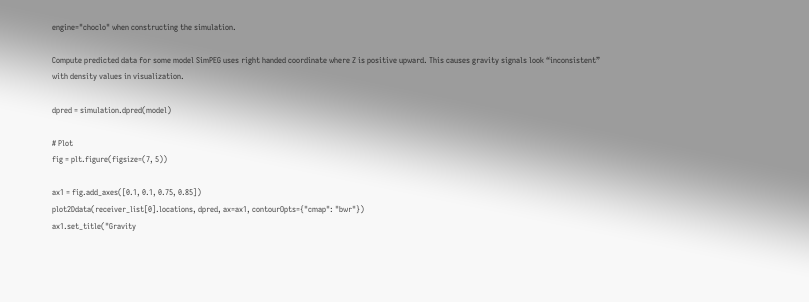engine="choclo" when constructing the simulation.

Compute predicted data for some model SimPEG uses right handed coordinate where Z is positive upward. This causes gravity signals look “inconsistent” with density values in visualization.

dpred = simulation.dpred(model)

# Plot
fig = plt.figure(figsize=(7, 5))

ax1 = fig.add_axes([0.1, 0.1, 0.75, 0.85])
plot2Ddata(receiver_list[0].locations, dpred, ax=ax1, contourOpts={"cmap": "bwr"})
ax1.set_title("Gravity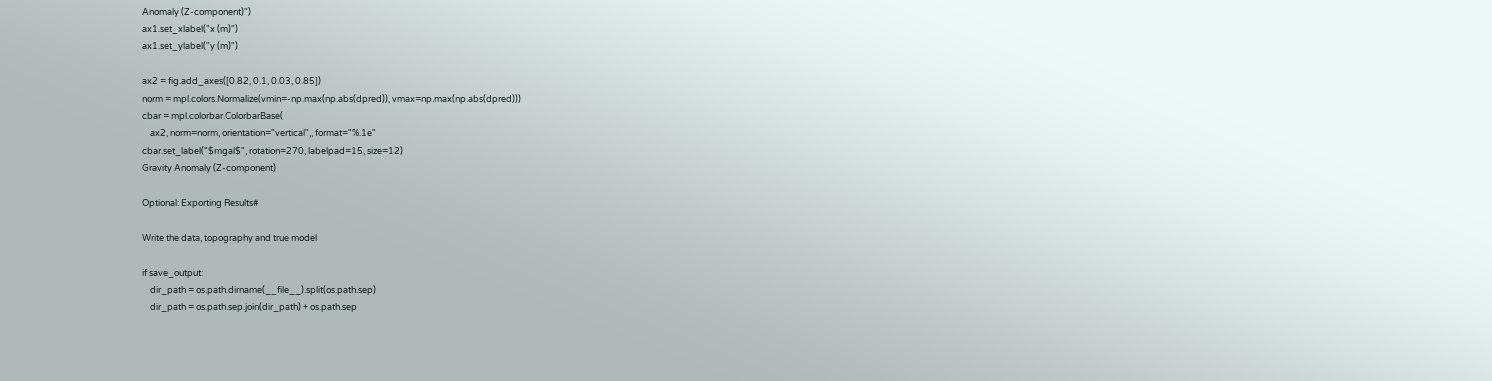Anomaly (Z-component)")
ax1.set_xlabel("x (m)")
ax1.set_ylabel("y (m)")

ax2 = fig.add_axes([0.82, 0.1, 0.03, 0.85])
norm = mpl.colors.Normalize(vmin=-np.max(np.abs(dpred)), vmax=np.max(np.abs(dpred)))
cbar = mpl.colorbar.ColorbarBase(
    ax2, norm=norm, orientation="vertical",, format="%.1e"
cbar.set_label("$mgal$", rotation=270, labelpad=15, size=12)
Gravity Anomaly (Z-component)

Optional: Exporting Results#

Write the data, topography and true model

if save_output:
    dir_path = os.path.dirname(__file__).split(os.path.sep)
    dir_path = os.path.sep.join(dir_path) + os.path.sep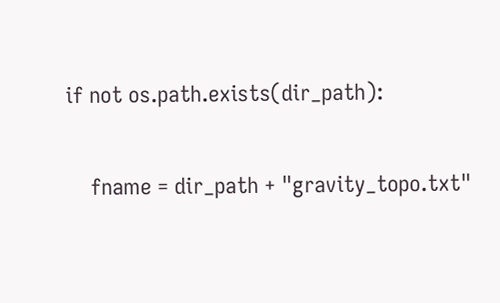if not os.path.exists(dir_path):

    fname = dir_path + "gravity_topo.txt"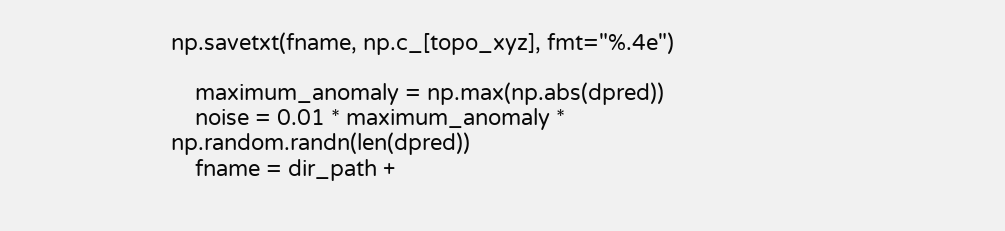np.savetxt(fname, np.c_[topo_xyz], fmt="%.4e")

    maximum_anomaly = np.max(np.abs(dpred))
    noise = 0.01 * maximum_anomaly * np.random.randn(len(dpred))
    fname = dir_path +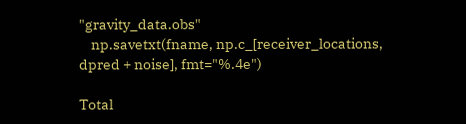"gravity_data.obs"
    np.savetxt(fname, np.c_[receiver_locations, dpred + noise], fmt="%.4e")

Total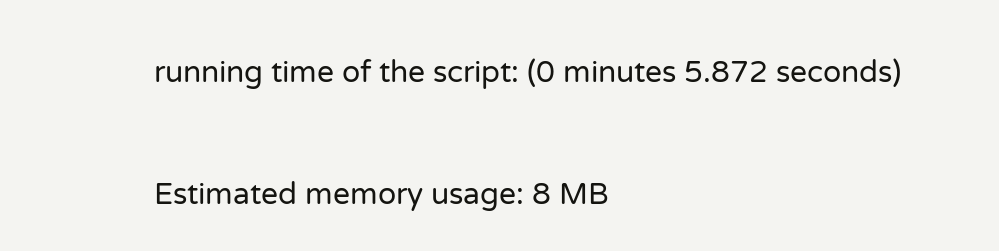running time of the script: (0 minutes 5.872 seconds)

Estimated memory usage: 8 MB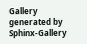Gallery generated by Sphinx-Gallery